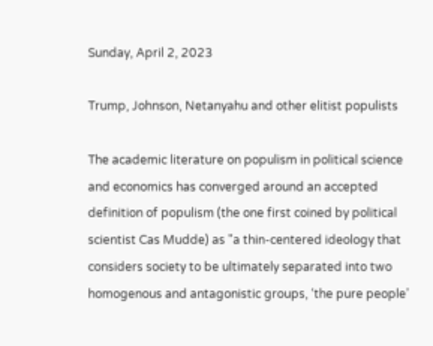Sunday, April 2, 2023

Trump, Johnson, Netanyahu and other elitist populists

The academic literature on populism in political science and economics has converged around an accepted definition of populism (the one first coined by political scientist Cas Mudde) as "a thin-centered ideology that considers society to be ultimately separated into two homogenous and antagonistic groups, ‘the pure people’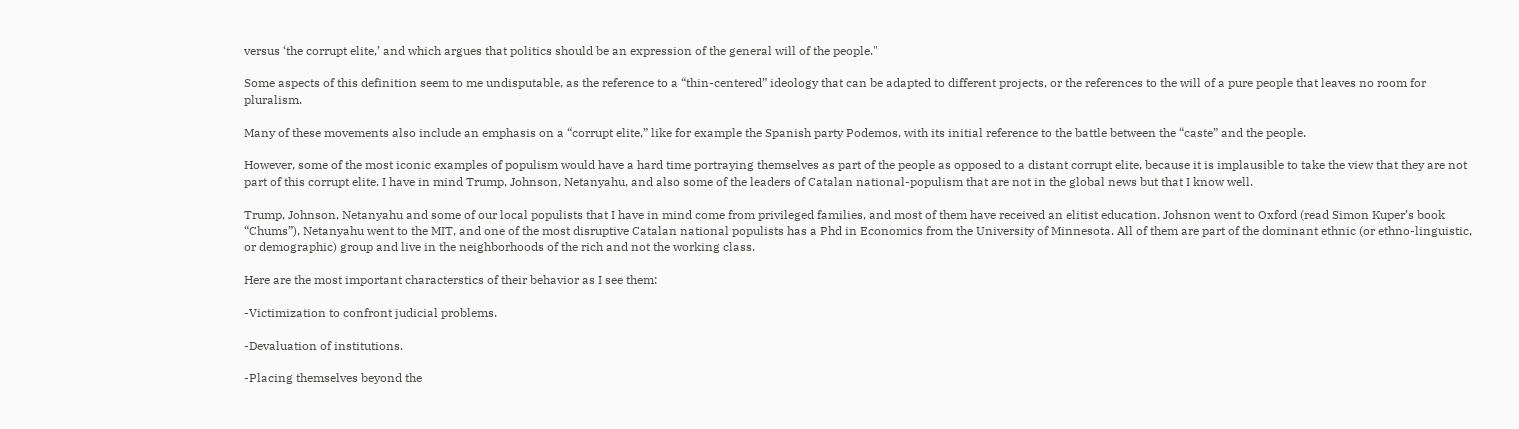versus ‘the corrupt elite,’ and which argues that politics should be an expression of the general will of the people."

Some aspects of this definition seem to me undisputable, as the reference to a “thin-centered” ideology that can be adapted to different projects, or the references to the will of a pure people that leaves no room for pluralism.

Many of these movements also include an emphasis on a “corrupt elite,” like for example the Spanish party Podemos, with its initial reference to the battle between the “caste” and the people.

However, some of the most iconic examples of populism would have a hard time portraying themselves as part of the people as opposed to a distant corrupt elite, because it is implausible to take the view that they are not part of this corrupt elite. I have in mind Trump, Johnson, Netanyahu, and also some of the leaders of Catalan national-populism that are not in the global news but that I know well.

Trump, Johnson, Netanyahu and some of our local populists that I have in mind come from privileged families, and most of them have received an elitist education. Johsnon went to Oxford (read Simon Kuper’s book “Chums”), Netanyahu went to the MIT, and one of the most disruptive Catalan national populists has a Phd in Economics from the University of Minnesota. All of them are part of the dominant ethnic (or ethno-linguistic, or demographic) group and live in the neighborhoods of the rich and not the working class.

Here are the most important characterstics of their behavior as I see them:

-Victimization to confront judicial problems.

-Devaluation of institutions.

-Placing themselves beyond the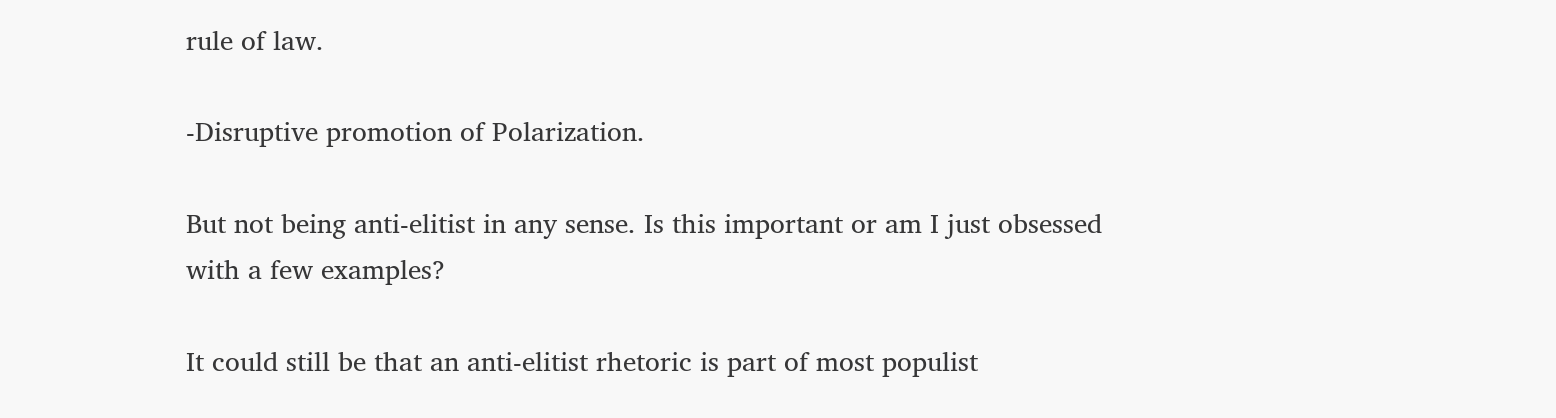rule of law.

-Disruptive promotion of Polarization.

But not being anti-elitist in any sense. Is this important or am I just obsessed with a few examples?

It could still be that an anti-elitist rhetoric is part of most populist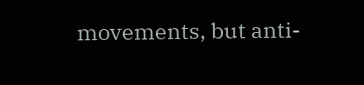movements, but anti-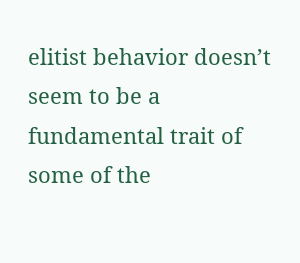elitist behavior doesn’t seem to be a fundamental trait of some of the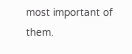most important of them.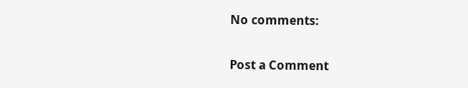No comments:

Post a Comment